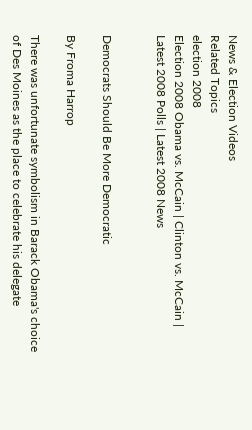News & Election Videos
Related Topics
election 2008
Election 2008 Obama vs. McCain | Clinton vs. McCain | Latest 2008 Polls | Latest 2008 News


Democrats Should Be More Democratic

By Froma Harrop

There was unfortunate symbolism in Barack Obama's choice of Des Moines as the place to celebrate his delegate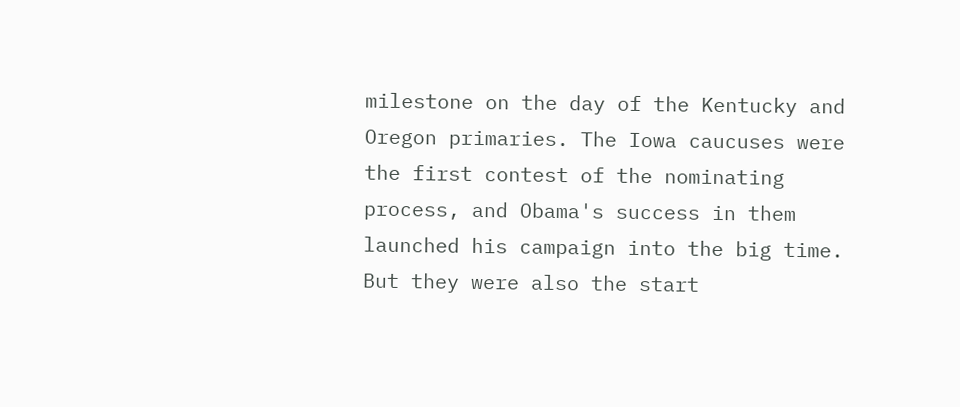milestone on the day of the Kentucky and Oregon primaries. The Iowa caucuses were the first contest of the nominating process, and Obama's success in them launched his campaign into the big time. But they were also the start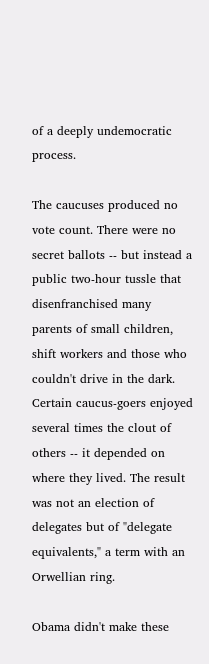of a deeply undemocratic process.

The caucuses produced no vote count. There were no secret ballots -- but instead a public two-hour tussle that disenfranchised many parents of small children, shift workers and those who couldn't drive in the dark. Certain caucus-goers enjoyed several times the clout of others -- it depended on where they lived. The result was not an election of delegates but of "delegate equivalents," a term with an Orwellian ring.

Obama didn't make these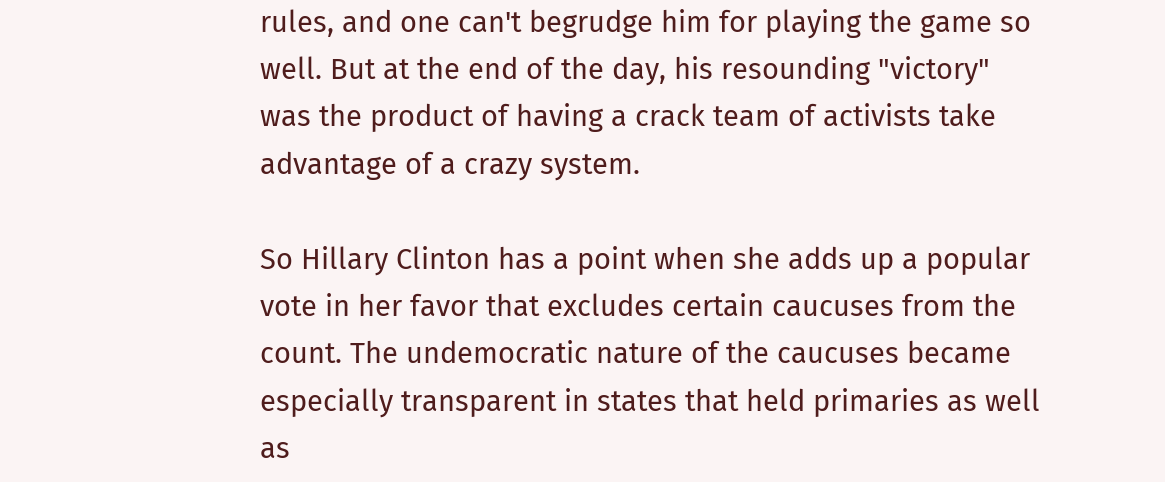rules, and one can't begrudge him for playing the game so well. But at the end of the day, his resounding "victory" was the product of having a crack team of activists take advantage of a crazy system.

So Hillary Clinton has a point when she adds up a popular vote in her favor that excludes certain caucuses from the count. The undemocratic nature of the caucuses became especially transparent in states that held primaries as well as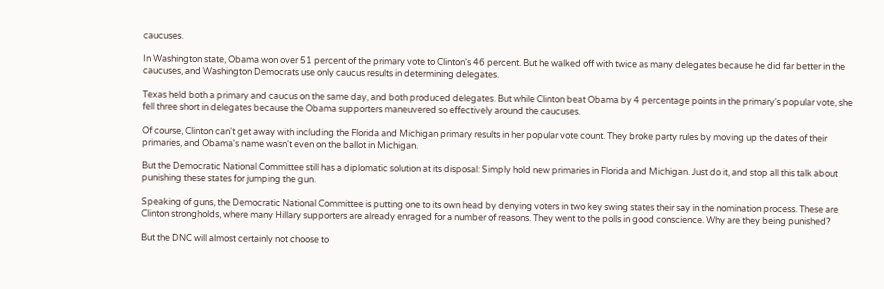caucuses.

In Washington state, Obama won over 51 percent of the primary vote to Clinton's 46 percent. But he walked off with twice as many delegates because he did far better in the caucuses, and Washington Democrats use only caucus results in determining delegates.

Texas held both a primary and caucus on the same day, and both produced delegates. But while Clinton beat Obama by 4 percentage points in the primary's popular vote, she fell three short in delegates because the Obama supporters maneuvered so effectively around the caucuses.

Of course, Clinton can't get away with including the Florida and Michigan primary results in her popular vote count. They broke party rules by moving up the dates of their primaries, and Obama's name wasn't even on the ballot in Michigan.

But the Democratic National Committee still has a diplomatic solution at its disposal: Simply hold new primaries in Florida and Michigan. Just do it, and stop all this talk about punishing these states for jumping the gun.

Speaking of guns, the Democratic National Committee is putting one to its own head by denying voters in two key swing states their say in the nomination process. These are Clinton strongholds, where many Hillary supporters are already enraged for a number of reasons. They went to the polls in good conscience. Why are they being punished?

But the DNC will almost certainly not choose to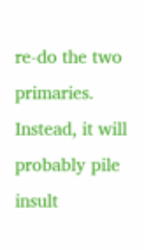re-do the two primaries. Instead, it will probably pile insult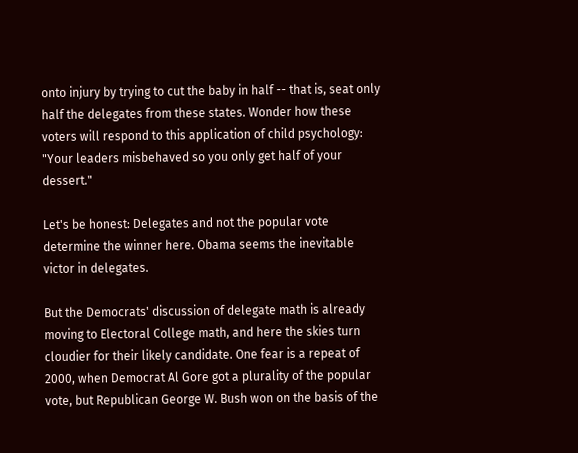onto injury by trying to cut the baby in half -- that is, seat only half the delegates from these states. Wonder how these voters will respond to this application of child psychology: "Your leaders misbehaved so you only get half of your dessert."

Let's be honest: Delegates and not the popular vote determine the winner here. Obama seems the inevitable victor in delegates.

But the Democrats' discussion of delegate math is already moving to Electoral College math, and here the skies turn cloudier for their likely candidate. One fear is a repeat of 2000, when Democrat Al Gore got a plurality of the popular vote, but Republican George W. Bush won on the basis of the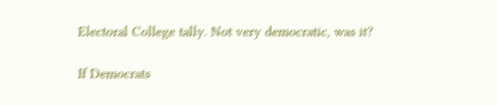Electoral College tally. Not very democratic, was it?

If Democrats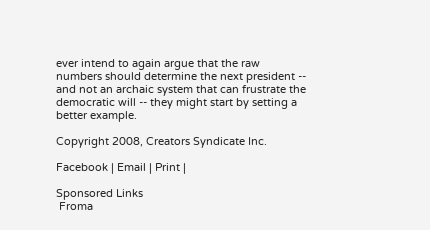ever intend to again argue that the raw numbers should determine the next president -- and not an archaic system that can frustrate the democratic will -- they might start by setting a better example.

Copyright 2008, Creators Syndicate Inc.

Facebook | Email | Print |

Sponsored Links
 Froma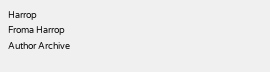Harrop
Froma Harrop
Author Archive